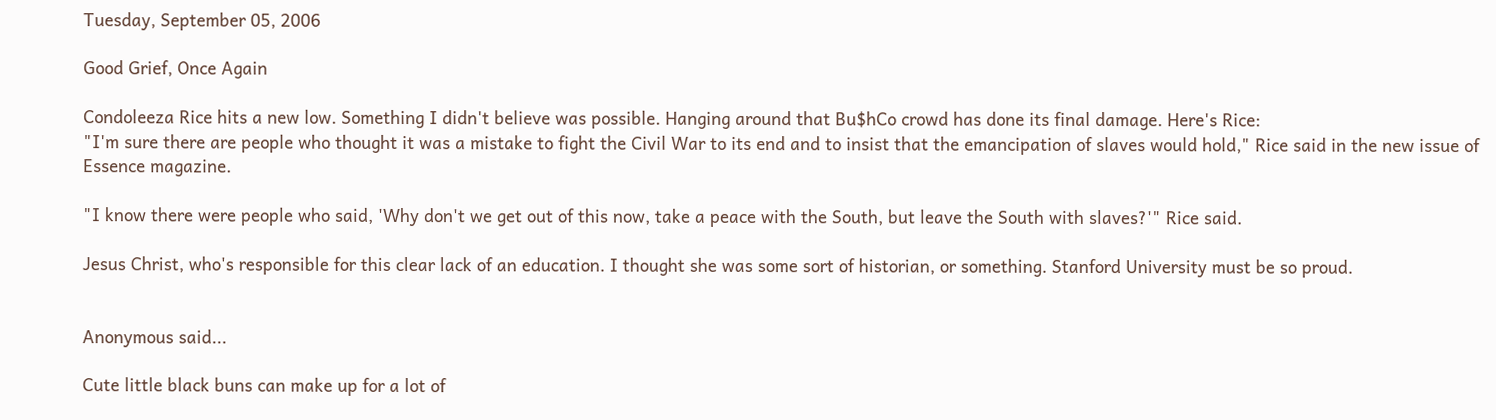Tuesday, September 05, 2006

Good Grief, Once Again

Condoleeza Rice hits a new low. Something I didn't believe was possible. Hanging around that Bu$hCo crowd has done its final damage. Here's Rice:
"I'm sure there are people who thought it was a mistake to fight the Civil War to its end and to insist that the emancipation of slaves would hold," Rice said in the new issue of Essence magazine.

"I know there were people who said, 'Why don't we get out of this now, take a peace with the South, but leave the South with slaves?'" Rice said.

Jesus Christ, who's responsible for this clear lack of an education. I thought she was some sort of historian, or something. Stanford University must be so proud.


Anonymous said...

Cute little black buns can make up for a lot of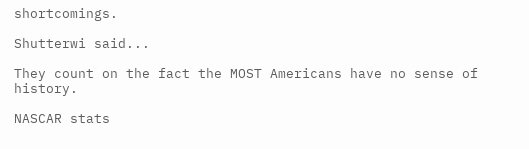shortcomings.

Shutterwi said...

They count on the fact the MOST Americans have no sense of history.

NASCAR stats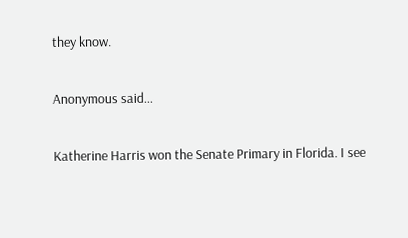they know.

Anonymous said...

Katherine Harris won the Senate Primary in Florida. I see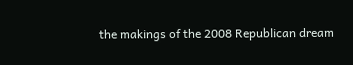the makings of the 2008 Republican dream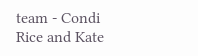team - Condi Rice and Kate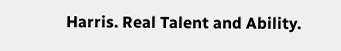Harris. Real Talent and Ability.